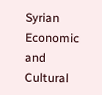Syrian Economic and Cultural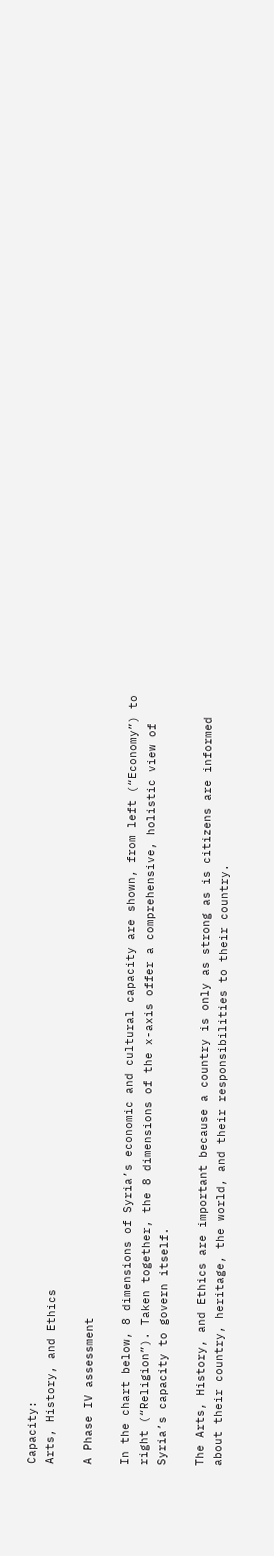Capacity:
Arts, History, and Ethics

A Phase IV assessment

In the chart below, 8 dimensions of Syria’s economic and cultural capacity are shown, from left (“Economy”) to right (“Religion”). Taken together, the 8 dimensions of the x-axis offer a comprehensive, holistic view of Syria’s capacity to govern itself.

The Arts, History, and Ethics are important because a country is only as strong as is citizens are informed about their country, heritage, the world, and their responsibilities to their country.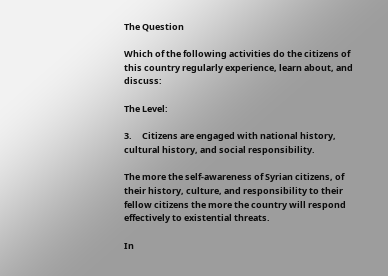The Question

Which of the following activities do the citizens of this country regularly experience, learn about, and discuss:

The Level:

3.     Citizens are engaged with national history, cultural history, and social responsibility.

The more the self-awareness of Syrian citizens, of their history, culture, and responsibility to their fellow citizens the more the country will respond effectively to existential threats.

In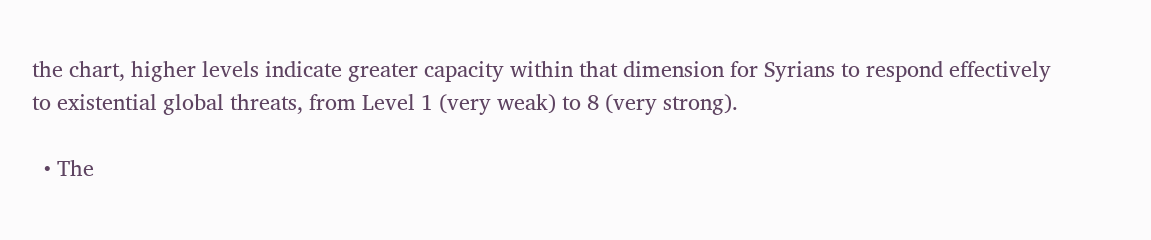the chart, higher levels indicate greater capacity within that dimension for Syrians to respond effectively to existential global threats, from Level 1 (very weak) to 8 (very strong).

  • The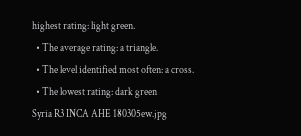highest rating: light green.
  • The average rating: a triangle.
  • The level identified most often: a cross.
  • The lowest rating: dark green
Syria R3 INCA AHE 180305ew.jpg